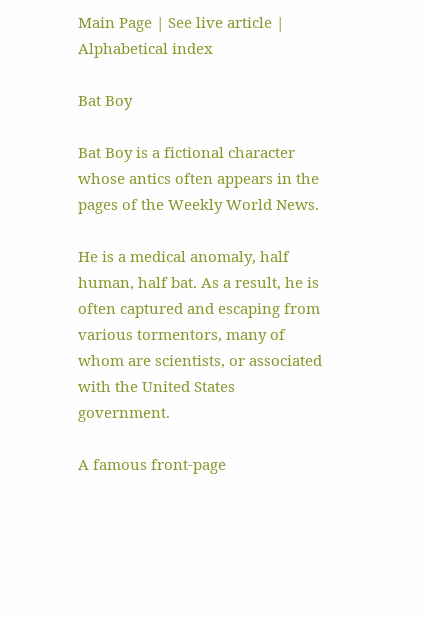Main Page | See live article | Alphabetical index

Bat Boy

Bat Boy is a fictional character whose antics often appears in the pages of the Weekly World News.

He is a medical anomaly, half human, half bat. As a result, he is often captured and escaping from various tormentors, many of whom are scientists, or associated with the United States government.

A famous front-page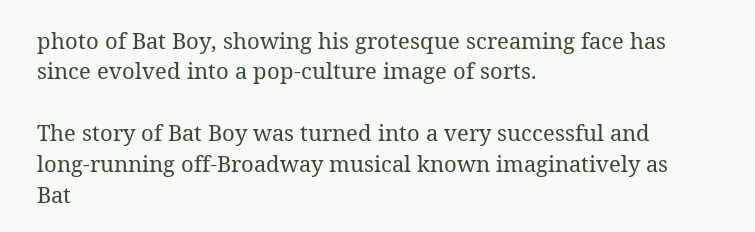photo of Bat Boy, showing his grotesque screaming face has since evolved into a pop-culture image of sorts.

The story of Bat Boy was turned into a very successful and long-running off-Broadway musical known imaginatively as Bat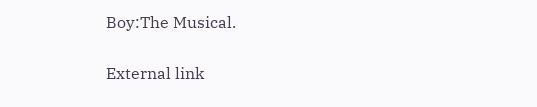Boy:The Musical.

External link